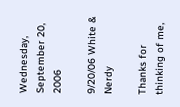Wednesday, September 20, 2006

9/20/06 White & Nerdy

Thanks for thinking of me,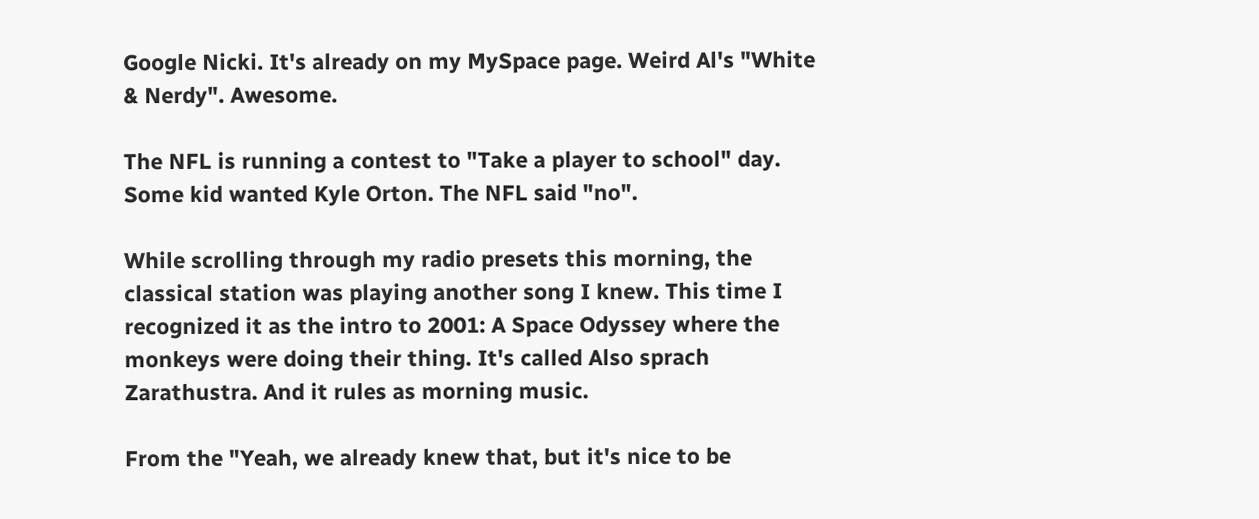Google Nicki. It's already on my MySpace page. Weird Al's "White & Nerdy". Awesome.

The NFL is running a contest to "Take a player to school" day. Some kid wanted Kyle Orton. The NFL said "no".

While scrolling through my radio presets this morning, the classical station was playing another song I knew. This time I recognized it as the intro to 2001: A Space Odyssey where the monkeys were doing their thing. It's called Also sprach Zarathustra. And it rules as morning music.

From the "Yeah, we already knew that, but it's nice to be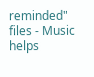reminded" files - Music helps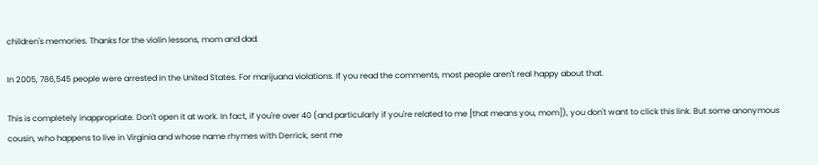children's memories. Thanks for the violin lessons, mom and dad.

In 2005, 786,545 people were arrested in the United States. For marijuana violations. If you read the comments, most people aren't real happy about that.

This is completely inappropriate. Don't open it at work. In fact, if you're over 40 (and particularly if you're related to me [that means you, mom]), you don't want to click this link. But some anonymous cousin, who happens to live in Virginia and whose name rhymes with Derrick, sent me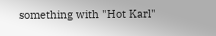something with "Hot Karl"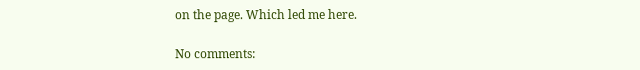on the page. Which led me here.

No comments: